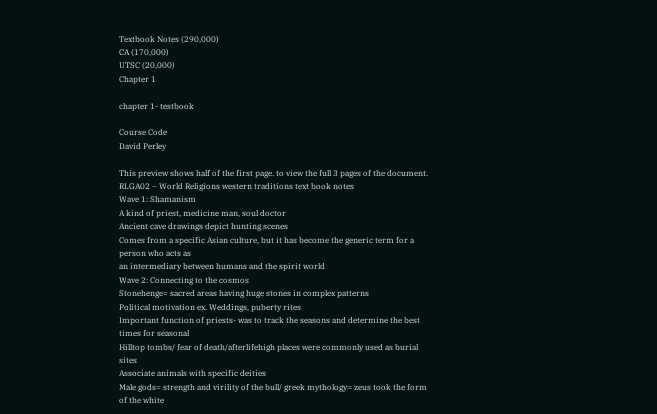Textbook Notes (290,000)
CA (170,000)
UTSC (20,000)
Chapter 1

chapter 1- testbook

Course Code
David Perley

This preview shows half of the first page. to view the full 3 pages of the document.
RLGA02 – World Religions western traditions text book notes
Wave 1: Shamanism
A kind of priest, medicine man, soul doctor
Ancient cave drawings depict hunting scenes
Comes from a specific Asian culture, but it has become the generic term for a person who acts as
an intermediary between humans and the spirit world
Wave 2: Connecting to the cosmos
Stonehenge= sacred areas having huge stones in complex patterns
Political motivation ex. Weddings, puberty rites
Important function of priests- was to track the seasons and determine the best times for seasonal
Hilltop tombs/ fear of death/afterlifehigh places were commonly used as burial sites
Associate animals with specific deities
Male gods= strength and virility of the bull/ greek mythology= zeus took the form of the white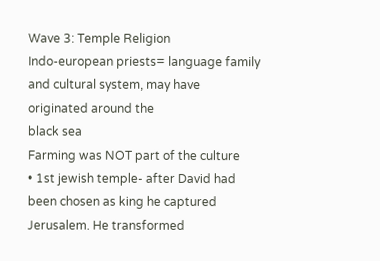Wave 3: Temple Religion
Indo-european priests= language family and cultural system, may have originated around the
black sea
Farming was NOT part of the culture
• 1st jewish temple- after David had been chosen as king he captured Jerusalem. He transformed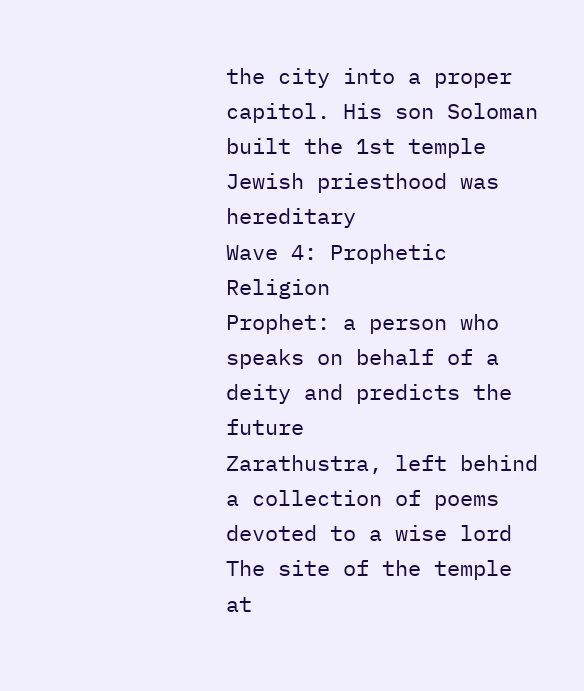the city into a proper capitol. His son Soloman built the 1st temple
Jewish priesthood was hereditary
Wave 4: Prophetic Religion
Prophet: a person who speaks on behalf of a deity and predicts the future
Zarathustra, left behind a collection of poems devoted to a wise lord
The site of the temple at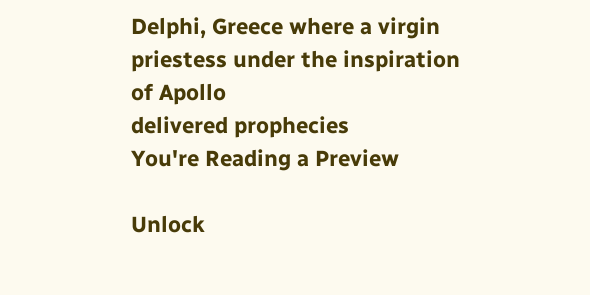Delphi, Greece where a virgin priestess under the inspiration of Apollo
delivered prophecies
You're Reading a Preview

Unlock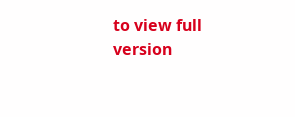to view full version